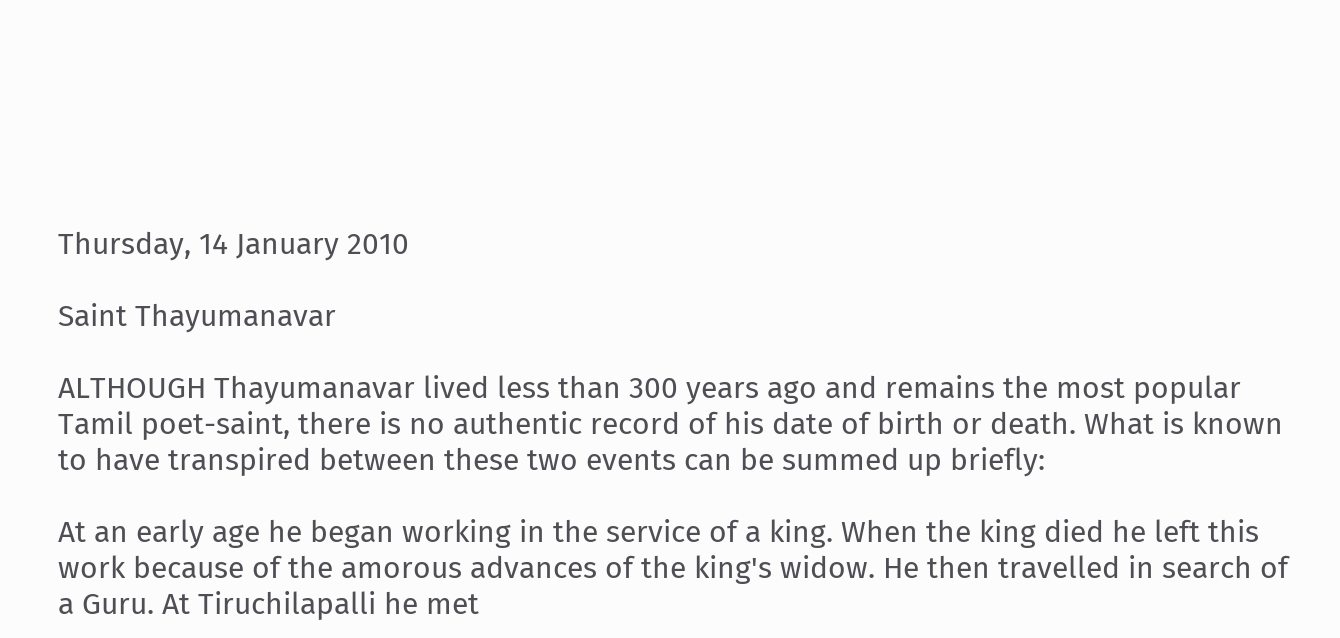Thursday, 14 January 2010

Saint Thayumanavar

ALTHOUGH Thayumanavar lived less than 300 years ago and remains the most popular Tamil poet-saint, there is no authentic record of his date of birth or death. What is known to have transpired between these two events can be summed up briefly:

At an early age he began working in the service of a king. When the king died he left this work because of the amorous advances of the king's widow. He then travelled in search of a Guru. At Tiruchilapalli he met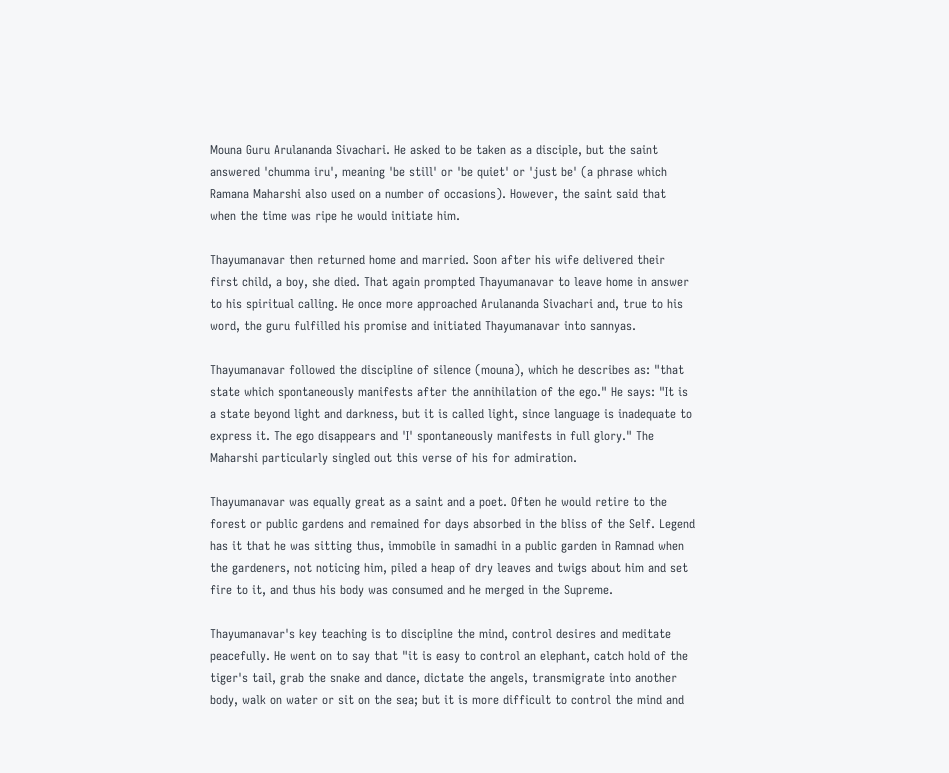Mouna Guru Arulananda Sivachari. He asked to be taken as a disciple, but the saint answered 'chumma iru', meaning 'be still' or 'be quiet' or 'just be' (a phrase which Ramana Maharshi also used on a number of occasions). However, the saint said that when the time was ripe he would initiate him.

Thayumanavar then returned home and married. Soon after his wife delivered their first child, a boy, she died. That again prompted Thayumanavar to leave home in answer to his spiritual calling. He once more approached Arulananda Sivachari and, true to his word, the guru fulfilled his promise and initiated Thayumanavar into sannyas.

Thayumanavar followed the discipline of silence (mouna), which he describes as: "that state which spontaneously manifests after the annihilation of the ego." He says: "It is a state beyond light and darkness, but it is called light, since language is inadequate to express it. The ego disappears and 'I' spontaneously manifests in full glory." The Maharshi particularly singled out this verse of his for admiration.

Thayumanavar was equally great as a saint and a poet. Often he would retire to the forest or public gardens and remained for days absorbed in the bliss of the Self. Legend has it that he was sitting thus, immobile in samadhi in a public garden in Ramnad when the gardeners, not noticing him, piled a heap of dry leaves and twigs about him and set fire to it, and thus his body was consumed and he merged in the Supreme.

Thayumanavar's key teaching is to discipline the mind, control desires and meditate peacefully. He went on to say that "it is easy to control an elephant, catch hold of the tiger's tail, grab the snake and dance, dictate the angels, transmigrate into another body, walk on water or sit on the sea; but it is more difficult to control the mind and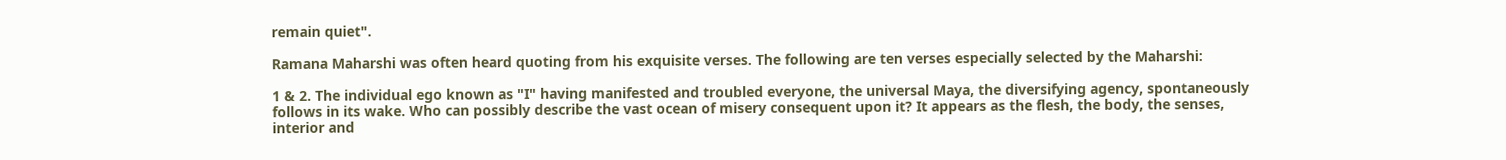remain quiet".

Ramana Maharshi was often heard quoting from his exquisite verses. The following are ten verses especially selected by the Maharshi:

1 & 2. The individual ego known as "I" having manifested and troubled everyone, the universal Maya, the diversifying agency, spontaneously follows in its wake. Who can possibly describe the vast ocean of misery consequent upon it? It appears as the flesh, the body, the senses, interior and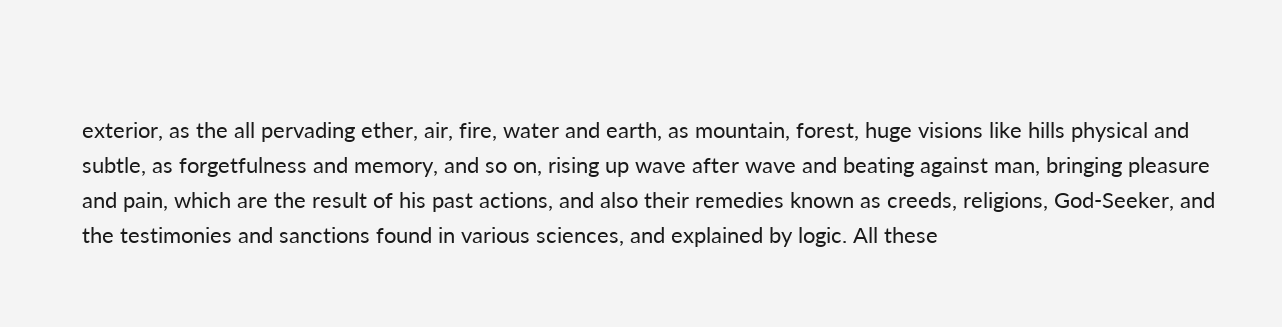exterior, as the all pervading ether, air, fire, water and earth, as mountain, forest, huge visions like hills physical and subtle, as forgetfulness and memory, and so on, rising up wave after wave and beating against man, bringing pleasure and pain, which are the result of his past actions, and also their remedies known as creeds, religions, God-Seeker, and the testimonies and sanctions found in various sciences, and explained by logic. All these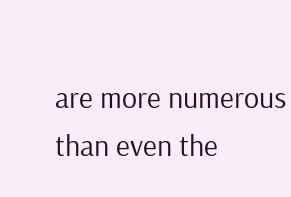are more numerous than even the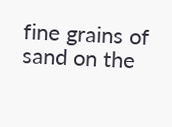fine grains of sand on the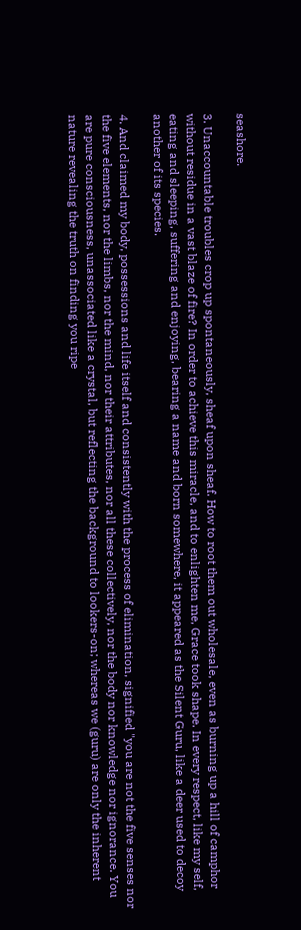seashore.

3. Unaccountable troubles crop up spontaneously, sheaf upon sheaf. How to root them out wholesale, even as burning up a hill of camphor without residue in a vast blaze of fire? In order to achieve this miracle, and to enlighten me, Grace took shape. In every respect, like my self, eating and sleeping, suffering and enjoying, bearing a name and born somewhere, it appeared as the Silent Guru, like a deer used to decoy another of its species.

4. And claimed my body, possessions and life itself and consistently with the process of elimination, signified "you are not the five senses nor the five elements, nor the limbs, nor the mind, nor their attributes, nor all these collectively, nor the body nor knowledge nor ignorance. You are pure consciousness, unassociated like a crystal, but reflecting the background to lookers-on; whereas we (guru) are only the inherent nature revealing the truth on finding you ripe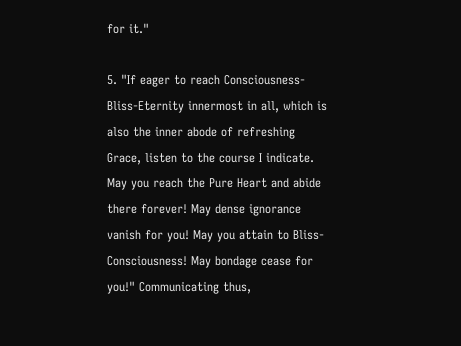for it."

5. "If eager to reach Consciousness-Bliss-Eternity innermost in all, which is also the inner abode of refreshing Grace, listen to the course I indicate. May you reach the Pure Heart and abide there forever! May dense ignorance vanish for you! May you attain to Bliss-Consciousness! May bondage cease for you!" Communicating thus,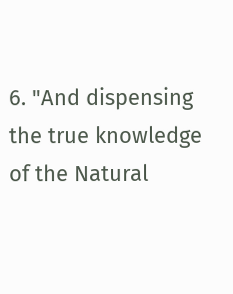6. "And dispensing the true knowledge of the Natural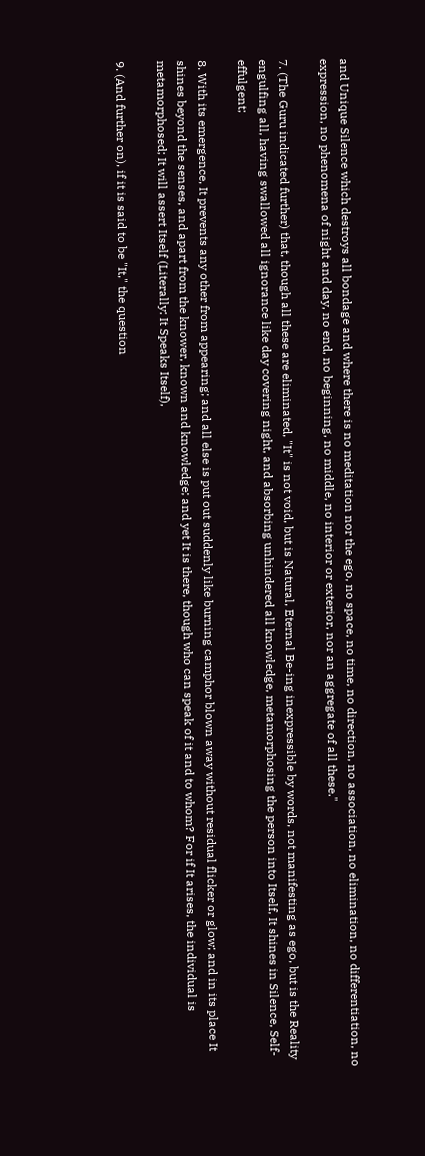and Unique Silence which destroys all bondage and where there is no meditation nor the ego, no space, no time, no direction, no association, no elimination, no differentiation, no expression, no phenomena of night and day, no end, no beginning, no middle, no interior or exterior, nor an aggregate of all these."

7. (The Guru indicated further) that, though all these are eliminated, "It" is not void, but is Natural, Eternal Be-ing inexpressible by words, not manifesting as ego, but is the Reality engulfing all, having swallowed all ignorance like day covering night, and absorbing unhindered all knowledge, metamorphosing the person into Itself, It shines in Silence, Self-effulgent;

8. With its emergence, It prevents any other from appearing; and all else is put out suddenly like burning camphor blown away without residual flicker or glow; and in its place It shines beyond the senses, and apart from the knower, known and knowledge; and yet It is there, though who can speak of it and to whom? For if It arises, the individual is metamorphosed; It will assert Itself (Literally: It Speaks Itself),

9. (And further on), if it is said to be "It," the question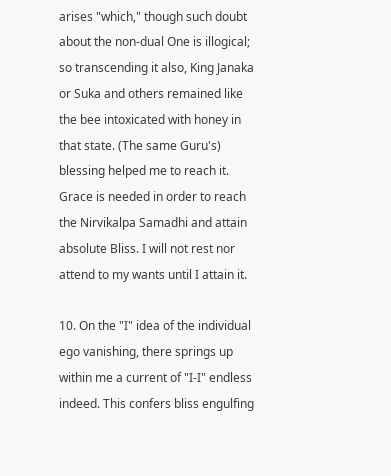arises "which," though such doubt about the non-dual One is illogical; so transcending it also, King Janaka or Suka and others remained like the bee intoxicated with honey in that state. (The same Guru's) blessing helped me to reach it. Grace is needed in order to reach the Nirvikalpa Samadhi and attain absolute Bliss. I will not rest nor attend to my wants until I attain it.

10. On the "I" idea of the individual ego vanishing, there springs up within me a current of "I-I" endless indeed. This confers bliss engulfing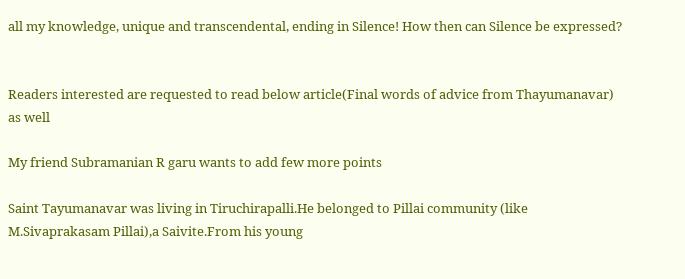all my knowledge, unique and transcendental, ending in Silence! How then can Silence be expressed?


Readers interested are requested to read below article(Final words of advice from Thayumanavar) as well

My friend Subramanian R garu wants to add few more points

Saint Tayumanavar was living in Tiruchirapalli.He belonged to Pillai community (like M.Sivaprakasam Pillai),a Saivite.From his young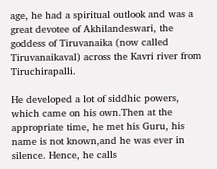age, he had a spiritual outlook and was a great devotee of Akhilandeswari, the goddess of Tiruvanaika (now called Tiruvanaikaval) across the Kavri river from Tiruchirapalli.

He developed a lot of siddhic powers, which came on his own.Then at the appropriate time, he met his Guru, his name is not known,and he was ever in silence. Hence, he calls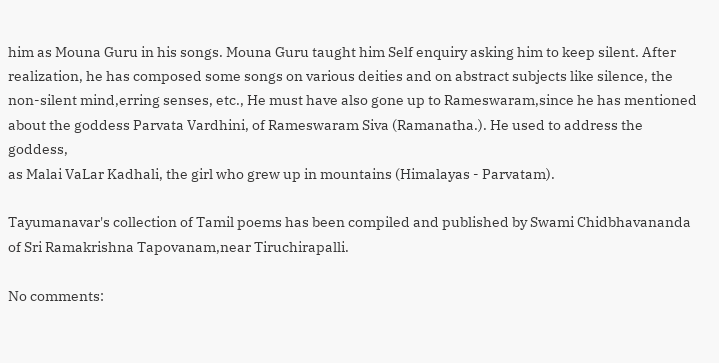him as Mouna Guru in his songs. Mouna Guru taught him Self enquiry asking him to keep silent. After realization, he has composed some songs on various deities and on abstract subjects like silence, the non-silent mind,erring senses, etc., He must have also gone up to Rameswaram,since he has mentioned about the goddess Parvata Vardhini, of Rameswaram Siva (Ramanatha.). He used to address the goddess,
as Malai VaLar Kadhali, the girl who grew up in mountains (Himalayas - Parvatam).

Tayumanavar's collection of Tamil poems has been compiled and published by Swami Chidbhavananda of Sri Ramakrishna Tapovanam,near Tiruchirapalli.

No comments: